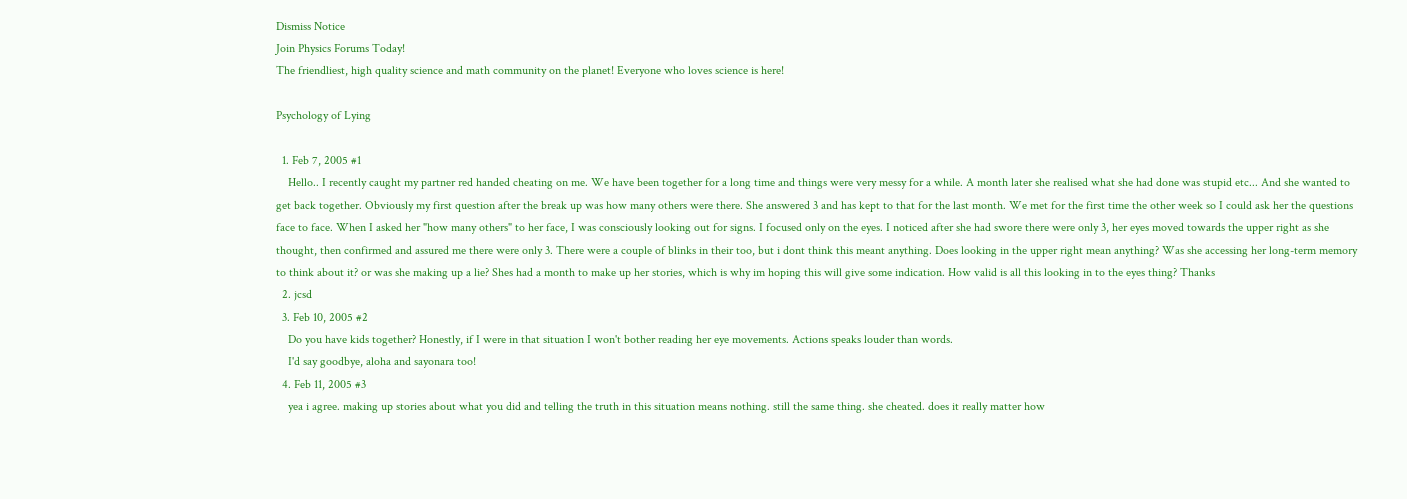Dismiss Notice
Join Physics Forums Today!
The friendliest, high quality science and math community on the planet! Everyone who loves science is here!

Psychology of Lying

  1. Feb 7, 2005 #1
    Hello.. I recently caught my partner red handed cheating on me. We have been together for a long time and things were very messy for a while. A month later she realised what she had done was stupid etc... And she wanted to get back together. Obviously my first question after the break up was how many others were there. She answered 3 and has kept to that for the last month. We met for the first time the other week so I could ask her the questions face to face. When I asked her "how many others" to her face, I was consciously looking out for signs. I focused only on the eyes. I noticed after she had swore there were only 3, her eyes moved towards the upper right as she thought, then confirmed and assured me there were only 3. There were a couple of blinks in their too, but i dont think this meant anything. Does looking in the upper right mean anything? Was she accessing her long-term memory to think about it? or was she making up a lie? Shes had a month to make up her stories, which is why im hoping this will give some indication. How valid is all this looking in to the eyes thing? Thanks
  2. jcsd
  3. Feb 10, 2005 #2
    Do you have kids together? Honestly, if I were in that situation I won't bother reading her eye movements. Actions speaks louder than words.
    I'd say goodbye, aloha and sayonara too!
  4. Feb 11, 2005 #3
    yea i agree. making up stories about what you did and telling the truth in this situation means nothing. still the same thing. she cheated. does it really matter how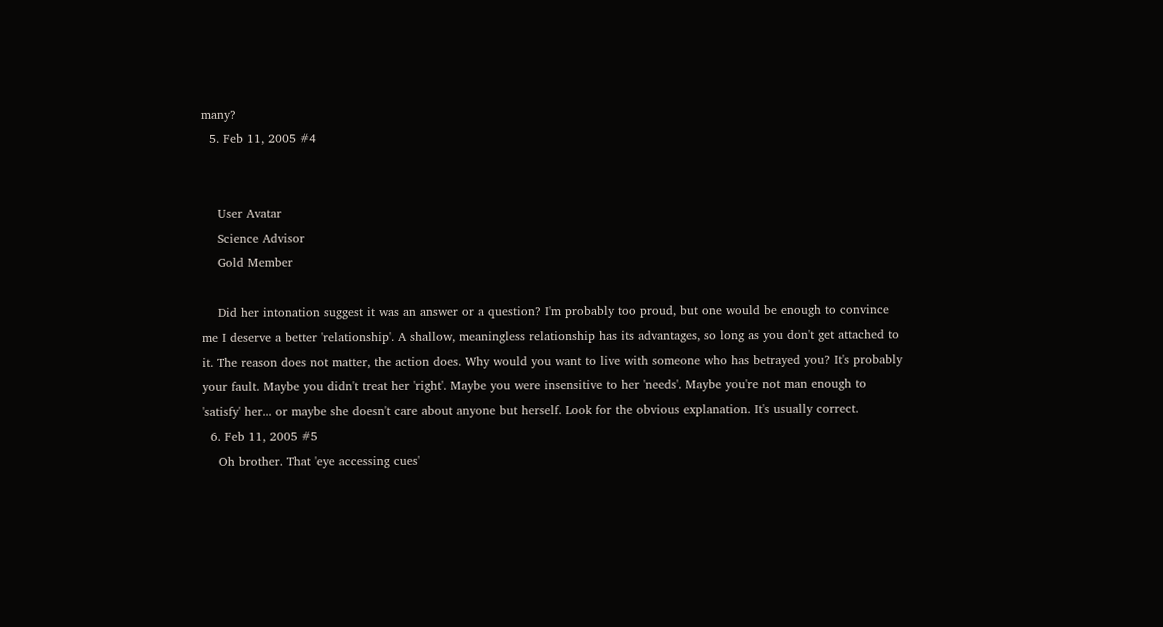many?
  5. Feb 11, 2005 #4


    User Avatar
    Science Advisor
    Gold Member

    Did her intonation suggest it was an answer or a question? I'm probably too proud, but one would be enough to convince me I deserve a better 'relationship'. A shallow, meaningless relationship has its advantages, so long as you don't get attached to it. The reason does not matter, the action does. Why would you want to live with someone who has betrayed you? It's probably your fault. Maybe you didn't treat her 'right'. Maybe you were insensitive to her 'needs'. Maybe you're not man enough to 'satisfy' her... or maybe she doesn't care about anyone but herself. Look for the obvious explanation. It's usually correct.
  6. Feb 11, 2005 #5
    Oh brother. That 'eye accessing cues'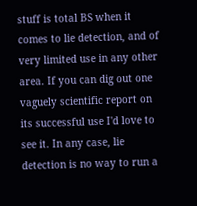stuff is total BS when it comes to lie detection, and of very limited use in any other area. If you can dig out one vaguely scientific report on its successful use I'd love to see it. In any case, lie detection is no way to run a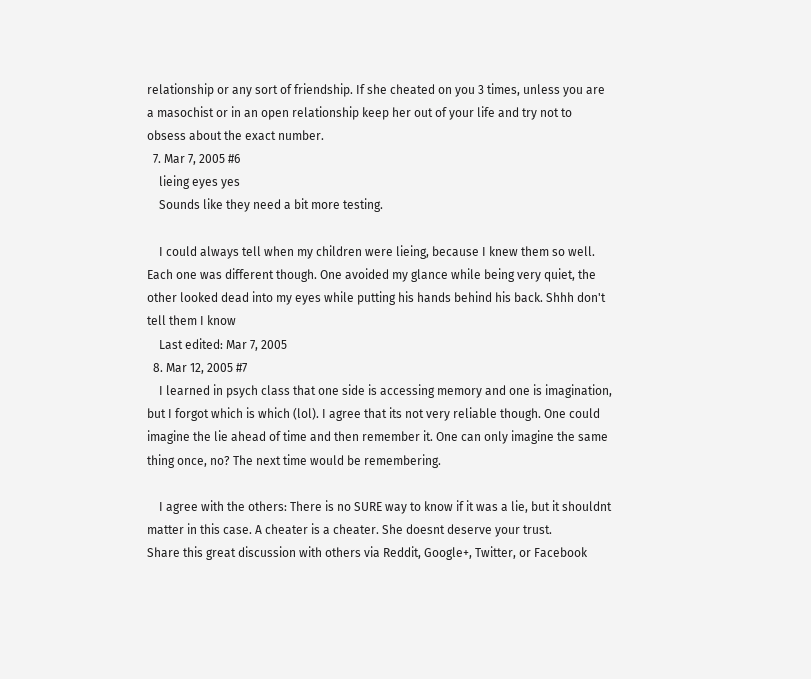relationship or any sort of friendship. If she cheated on you 3 times, unless you are a masochist or in an open relationship keep her out of your life and try not to obsess about the exact number.
  7. Mar 7, 2005 #6
    lieing eyes yes
    Sounds like they need a bit more testing.

    I could always tell when my children were lieing, because I knew them so well. Each one was different though. One avoided my glance while being very quiet, the other looked dead into my eyes while putting his hands behind his back. Shhh don't tell them I know
    Last edited: Mar 7, 2005
  8. Mar 12, 2005 #7
    I learned in psych class that one side is accessing memory and one is imagination, but I forgot which is which (lol). I agree that its not very reliable though. One could imagine the lie ahead of time and then remember it. One can only imagine the same thing once, no? The next time would be remembering.

    I agree with the others: There is no SURE way to know if it was a lie, but it shouldnt matter in this case. A cheater is a cheater. She doesnt deserve your trust.
Share this great discussion with others via Reddit, Google+, Twitter, or Facebook